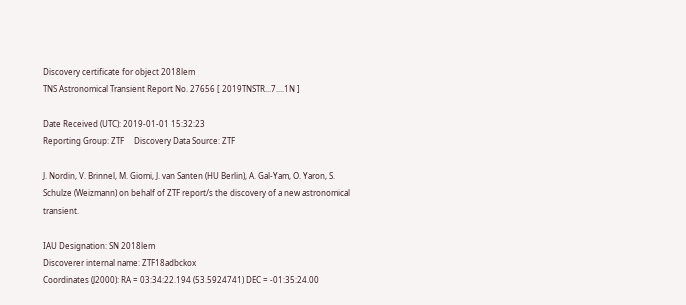Discovery certificate for object 2018lem
TNS Astronomical Transient Report No. 27656 [ 2019TNSTR...7....1N ]

Date Received (UTC): 2019-01-01 15:32:23
Reporting Group: ZTF     Discovery Data Source: ZTF

J. Nordin, V. Brinnel, M. Giomi, J. van Santen (HU Berlin), A. Gal-Yam, O. Yaron, S. Schulze (Weizmann) on behalf of ZTF report/s the discovery of a new astronomical transient.

IAU Designation: SN 2018lem
Discoverer internal name: ZTF18adbckox
Coordinates (J2000): RA = 03:34:22.194 (53.5924741) DEC = -01:35:24.00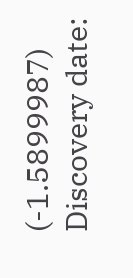(-1.5899987)
Discovery date: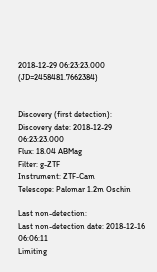2018-12-29 06:23:23.000 (JD=2458481.7662384)


Discovery (first detection):
Discovery date: 2018-12-29 06:23:23.000
Flux: 18.04 ABMag
Filter: g-ZTF
Instrument: ZTF-Cam
Telescope: Palomar 1.2m Oschin

Last non-detection:
Last non-detection date: 2018-12-16 06:06:11
Limiting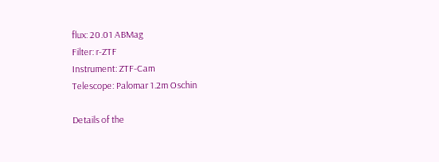flux: 20.01 ABMag
Filter: r-ZTF
Instrument: ZTF-Cam
Telescope: Palomar 1.2m Oschin

Details of the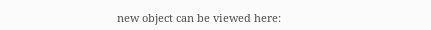new object can be viewed here: